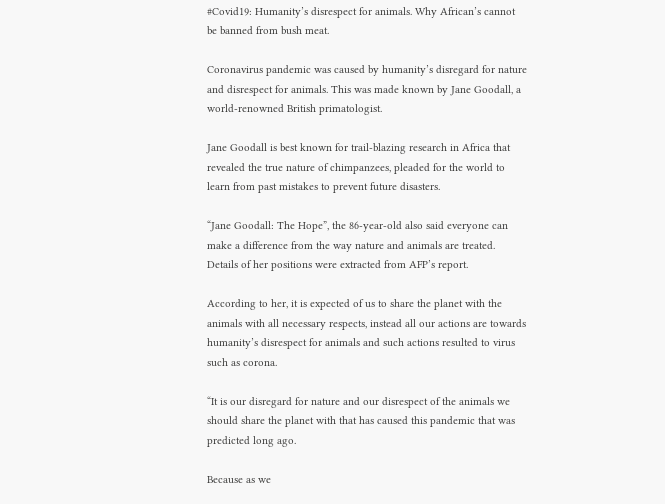#Covid19: Humanity’s disrespect for animals. Why African’s cannot be banned from bush meat.

Coronavirus pandemic was caused by humanity’s disregard for nature and disrespect for animals. This was made known by Jane Goodall, a world-renowned British primatologist.

Jane Goodall is best known for trail-blazing research in Africa that revealed the true nature of chimpanzees, pleaded for the world to learn from past mistakes to prevent future disasters.

“Jane Goodall: The Hope”, the 86-year-old also said everyone can make a difference from the way nature and animals are treated. Details of her positions were extracted from AFP’s report.

According to her, it is expected of us to share the planet with the animals with all necessary respects, instead all our actions are towards humanity’s disrespect for animals and such actions resulted to virus such as corona.

“It is our disregard for nature and our disrespect of the animals we should share the planet with that has caused this pandemic that was predicted long ago.

Because as we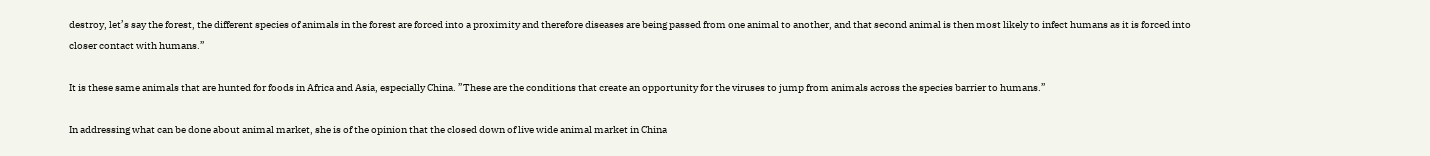destroy, let’s say the forest, the different species of animals in the forest are forced into a proximity and therefore diseases are being passed from one animal to another, and that second animal is then most likely to infect humans as it is forced into closer contact with humans.”

It is these same animals that are hunted for foods in Africa and Asia, especially China. ”These are the conditions that create an opportunity for the viruses to jump from animals across the species barrier to humans.”

In addressing what can be done about animal market, she is of the opinion that the closed down of live wide animal market in China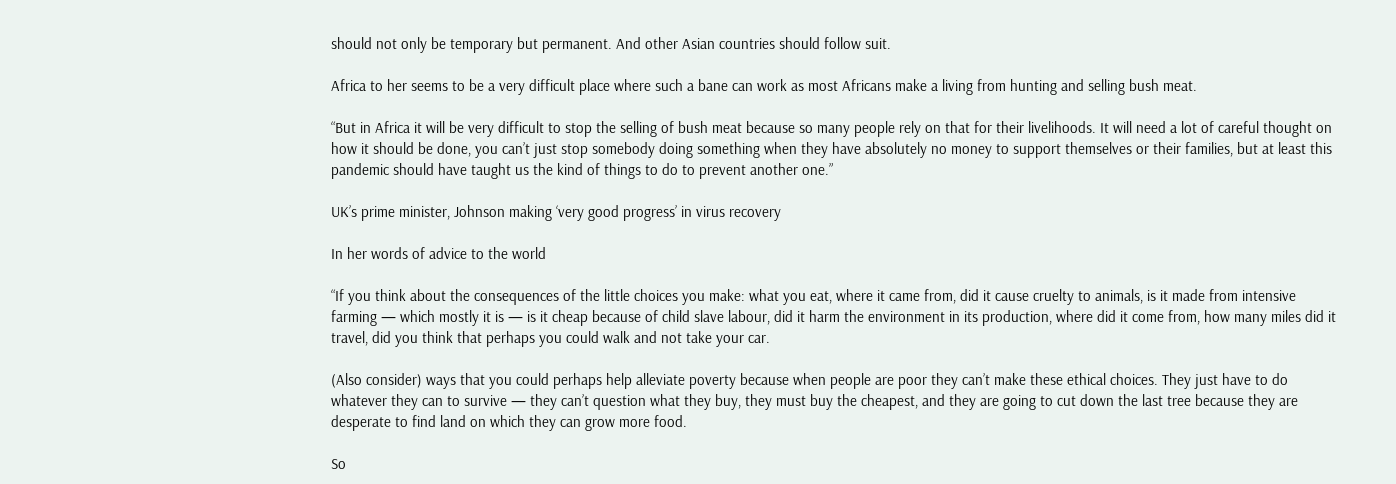should not only be temporary but permanent. And other Asian countries should follow suit.

Africa to her seems to be a very difficult place where such a bane can work as most Africans make a living from hunting and selling bush meat.

“But in Africa it will be very difficult to stop the selling of bush meat because so many people rely on that for their livelihoods. It will need a lot of careful thought on how it should be done, you can’t just stop somebody doing something when they have absolutely no money to support themselves or their families, but at least this pandemic should have taught us the kind of things to do to prevent another one.”

UK’s prime minister, Johnson making ‘very good progress’ in virus recovery

In her words of advice to the world

“If you think about the consequences of the little choices you make: what you eat, where it came from, did it cause cruelty to animals, is it made from intensive farming — which mostly it is — is it cheap because of child slave labour, did it harm the environment in its production, where did it come from, how many miles did it travel, did you think that perhaps you could walk and not take your car.

(Also consider) ways that you could perhaps help alleviate poverty because when people are poor they can’t make these ethical choices. They just have to do whatever they can to survive — they can’t question what they buy, they must buy the cheapest, and they are going to cut down the last tree because they are desperate to find land on which they can grow more food.

So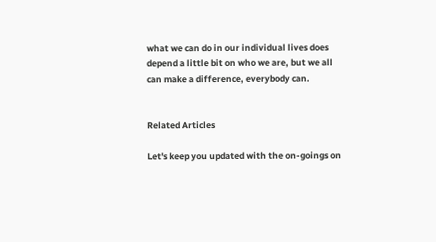what we can do in our individual lives does depend a little bit on who we are, but we all can make a difference, everybody can.


Related Articles

Let's keep you updated with the on-goings on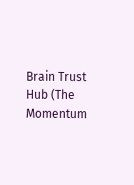Brain Trust Hub (The Momentum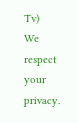Tv)
We respect your privacy.